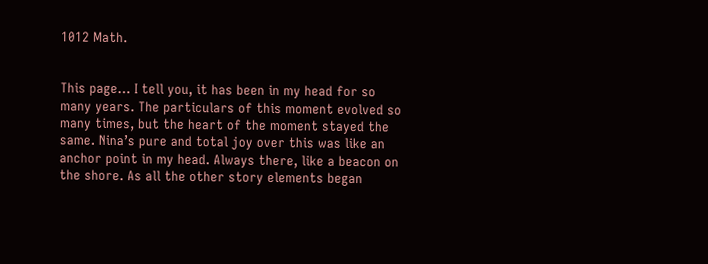1012 Math.


This page… I tell you, it has been in my head for so many years. The particulars of this moment evolved so many times, but the heart of the moment stayed the same. Nina’s pure and total joy over this was like an anchor point in my head. Always there, like a beacon on the shore. As all the other story elements began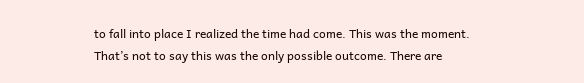to fall into place I realized the time had come. This was the moment.
That’s not to say this was the only possible outcome. There are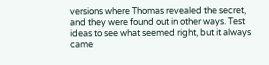versions where Thomas revealed the secret, and they were found out in other ways. Test ideas to see what seemed right, but it always came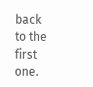back to the first one.